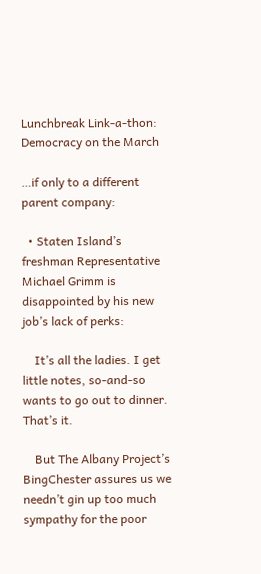Lunchbreak Link-a-thon:
Democracy on the March

…if only to a different parent company:

  • Staten Island’s freshman Representative Michael Grimm is disappointed by his new job’s lack of perks:

    It’s all the ladies. I get little notes, so-and-so wants to go out to dinner. That’s it.

    But The Albany Project’s BingChester assures us we needn’t gin up too much sympathy for the poor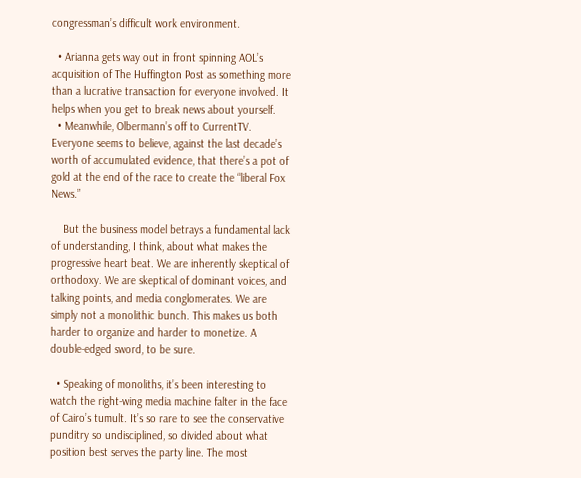congressman’s difficult work environment.

  • Arianna gets way out in front spinning AOL’s acquisition of The Huffington Post as something more than a lucrative transaction for everyone involved. It helps when you get to break news about yourself.
  • Meanwhile, Olbermann’s off to CurrentTV. Everyone seems to believe, against the last decade’s worth of accumulated evidence, that there’s a pot of gold at the end of the race to create the “liberal Fox News.”

    But the business model betrays a fundamental lack of understanding, I think, about what makes the progressive heart beat. We are inherently skeptical of orthodoxy. We are skeptical of dominant voices, and talking points, and media conglomerates. We are simply not a monolithic bunch. This makes us both harder to organize and harder to monetize. A double-edged sword, to be sure.

  • Speaking of monoliths, it’s been interesting to watch the right-wing media machine falter in the face of Cairo’s tumult. It’s so rare to see the conservative punditry so undisciplined, so divided about what position best serves the party line. The most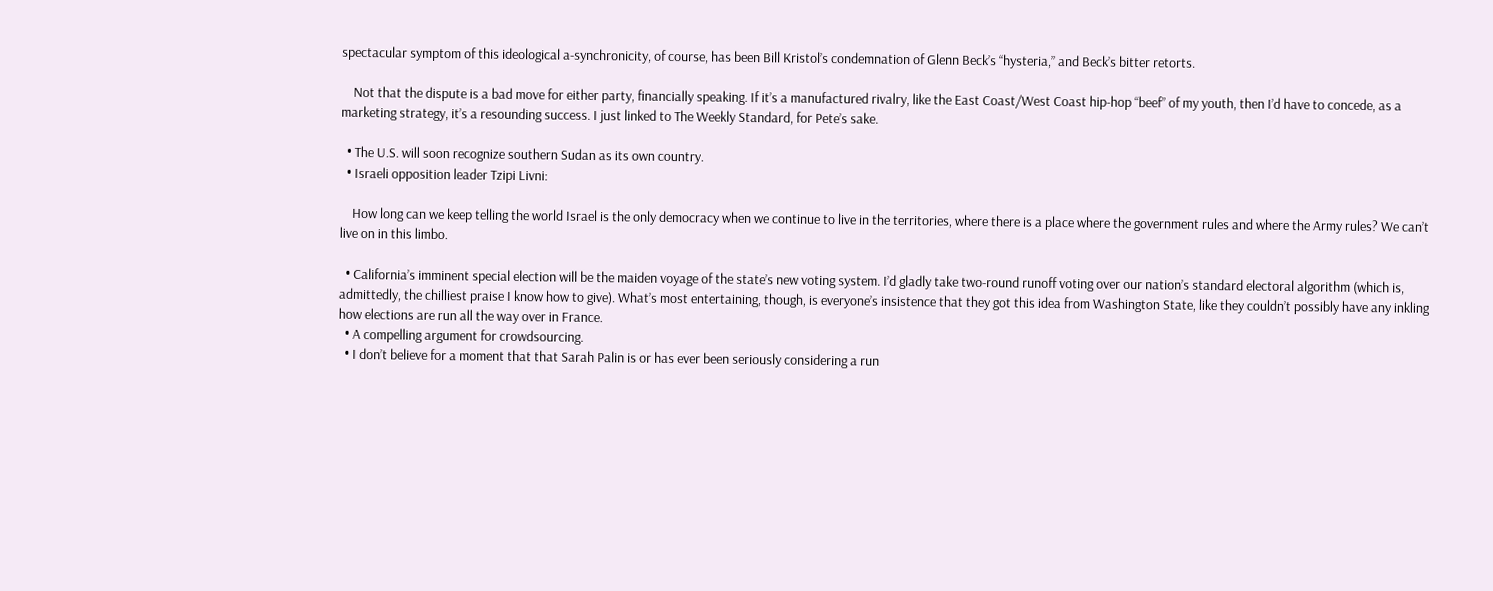spectacular symptom of this ideological a-synchronicity, of course, has been Bill Kristol’s condemnation of Glenn Beck’s “hysteria,” and Beck’s bitter retorts.

    Not that the dispute is a bad move for either party, financially speaking. If it’s a manufactured rivalry, like the East Coast/West Coast hip-hop “beef” of my youth, then I’d have to concede, as a marketing strategy, it’s a resounding success. I just linked to The Weekly Standard, for Pete’s sake.

  • The U.S. will soon recognize southern Sudan as its own country.
  • Israeli opposition leader Tzipi Livni:

    How long can we keep telling the world Israel is the only democracy when we continue to live in the territories, where there is a place where the government rules and where the Army rules? We can’t live on in this limbo.

  • California’s imminent special election will be the maiden voyage of the state’s new voting system. I’d gladly take two-round runoff voting over our nation’s standard electoral algorithm (which is, admittedly, the chilliest praise I know how to give). What’s most entertaining, though, is everyone’s insistence that they got this idea from Washington State, like they couldn’t possibly have any inkling how elections are run all the way over in France.
  • A compelling argument for crowdsourcing.
  • I don’t believe for a moment that that Sarah Palin is or has ever been seriously considering a run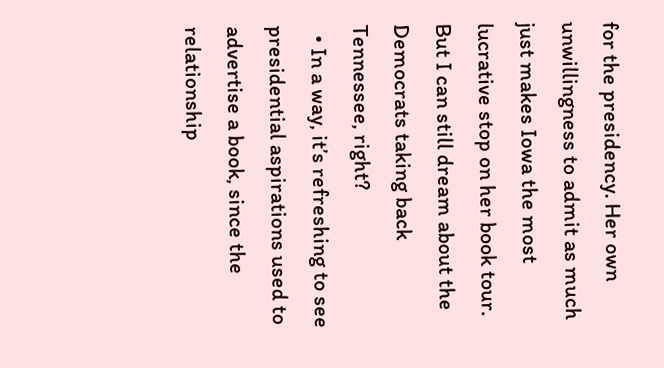for the presidency. Her own unwillingness to admit as much just makes Iowa the most lucrative stop on her book tour. But I can still dream about the Democrats taking back Tennessee, right?
  • In a way, it’s refreshing to see presidential aspirations used to advertise a book, since the relationship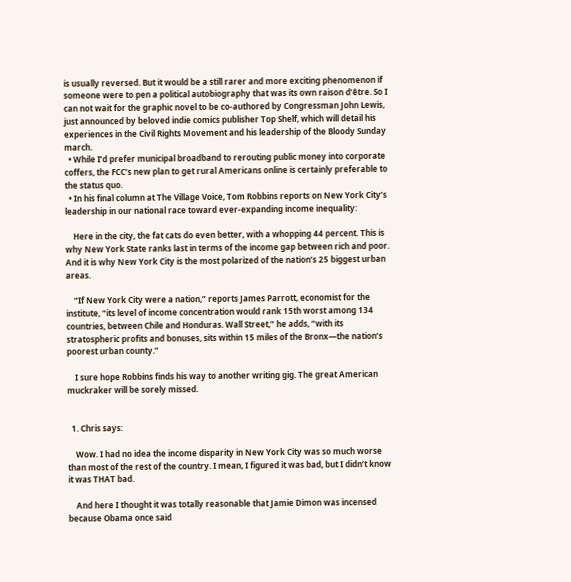is usually reversed. But it would be a still rarer and more exciting phenomenon if someone were to pen a political autobiography that was its own raison d’être. So I can not wait for the graphic novel to be co-authored by Congressman John Lewis, just announced by beloved indie comics publisher Top Shelf, which will detail his experiences in the Civil Rights Movement and his leadership of the Bloody Sunday march.
  • While I’d prefer municipal broadband to rerouting public money into corporate coffers, the FCC’s new plan to get rural Americans online is certainly preferable to the status quo.
  • In his final column at The Village Voice, Tom Robbins reports on New York City’s leadership in our national race toward ever-expanding income inequality:

    Here in the city, the fat cats do even better, with a whopping 44 percent. This is why New York State ranks last in terms of the income gap between rich and poor. And it is why New York City is the most polarized of the nation’s 25 biggest urban areas.

    “If New York City were a nation,” reports James Parrott, economist for the institute, “its level of income concentration would rank 15th worst among 134 countries, between Chile and Honduras. Wall Street,” he adds, “with its stratospheric profits and bonuses, sits within 15 miles of the Bronx—the nation’s poorest urban county.”

    I sure hope Robbins finds his way to another writing gig. The great American muckraker will be sorely missed.


  1. Chris says:

    Wow. I had no idea the income disparity in New York City was so much worse than most of the rest of the country. I mean, I figured it was bad, but I didn’t know it was THAT bad.

    And here I thought it was totally reasonable that Jamie Dimon was incensed because Obama once said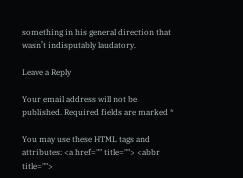something in his general direction that wasn’t indisputably laudatory.

Leave a Reply

Your email address will not be published. Required fields are marked *

You may use these HTML tags and attributes: <a href="" title=""> <abbr title="">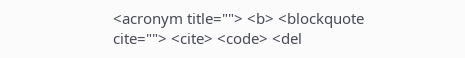<acronym title=""> <b> <blockquote cite=""> <cite> <code> <del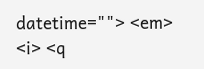datetime=""> <em> <i> <q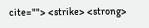cite=""> <strike> <strong>